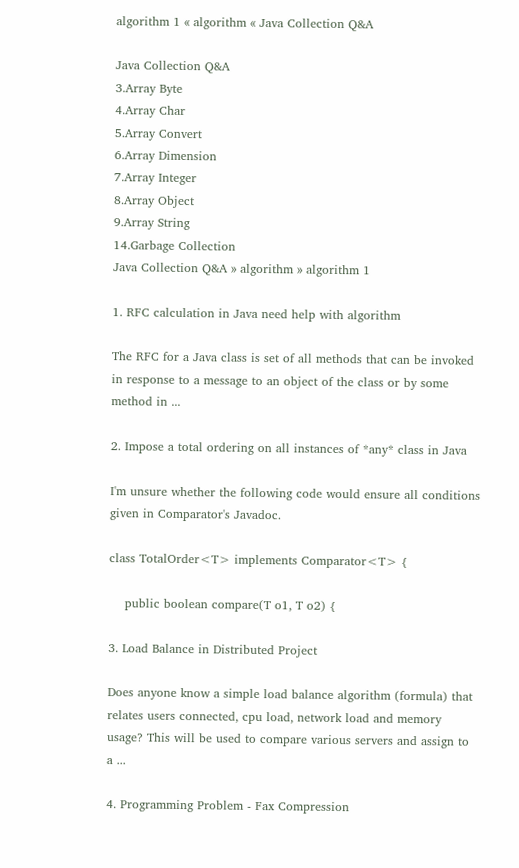algorithm 1 « algorithm « Java Collection Q&A

Java Collection Q&A
3.Array Byte
4.Array Char
5.Array Convert
6.Array Dimension
7.Array Integer
8.Array Object
9.Array String
14.Garbage Collection
Java Collection Q&A » algorithm » algorithm 1

1. RFC calculation in Java need help with algorithm

The RFC for a Java class is set of all methods that can be invoked in response to a message to an object of the class or by some method in ...

2. Impose a total ordering on all instances of *any* class in Java

I'm unsure whether the following code would ensure all conditions given in Comparator's Javadoc.

class TotalOrder<T> implements Comparator<T> {

    public boolean compare(T o1, T o2) {

3. Load Balance in Distributed Project

Does anyone know a simple load balance algorithm (formula) that relates users connected, cpu load, network load and memory usage? This will be used to compare various servers and assign to a ...

4. Programming Problem - Fax Compression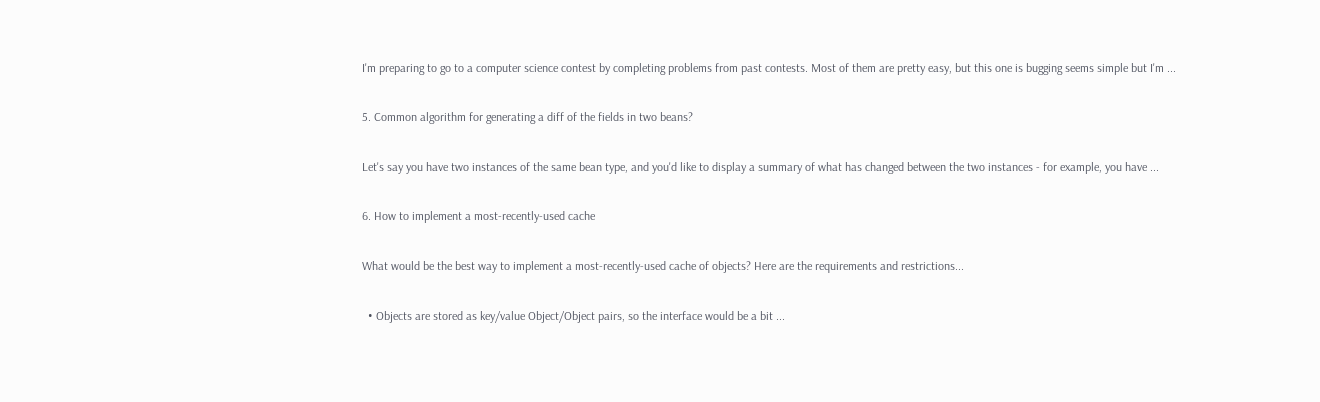I'm preparing to go to a computer science contest by completing problems from past contests. Most of them are pretty easy, but this one is bugging seems simple but I'm ...

5. Common algorithm for generating a diff of the fields in two beans?

Let's say you have two instances of the same bean type, and you'd like to display a summary of what has changed between the two instances - for example, you have ...

6. How to implement a most-recently-used cache

What would be the best way to implement a most-recently-used cache of objects? Here are the requirements and restrictions...

  • Objects are stored as key/value Object/Object pairs, so the interface would be a bit ...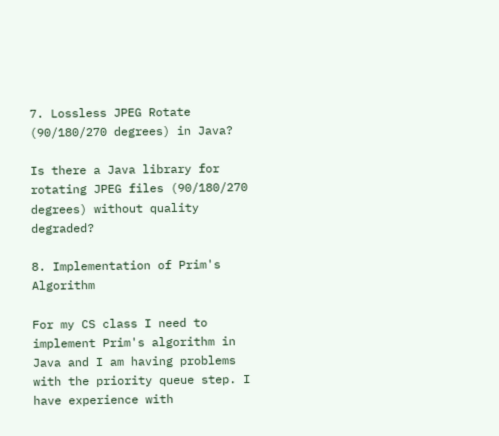7. Lossless JPEG Rotate (90/180/270 degrees) in Java?

Is there a Java library for rotating JPEG files (90/180/270 degrees) without quality degraded?

8. Implementation of Prim's Algorithm

For my CS class I need to implement Prim's algorithm in Java and I am having problems with the priority queue step. I have experience with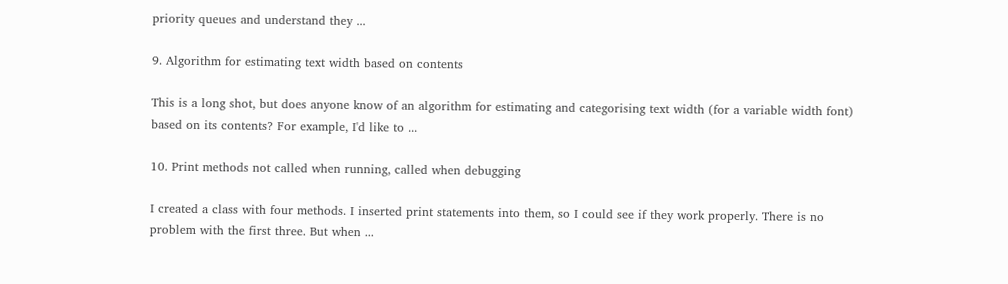priority queues and understand they ...

9. Algorithm for estimating text width based on contents

This is a long shot, but does anyone know of an algorithm for estimating and categorising text width (for a variable width font) based on its contents? For example, I'd like to ...

10. Print methods not called when running, called when debugging

I created a class with four methods. I inserted print statements into them, so I could see if they work properly. There is no problem with the first three. But when ...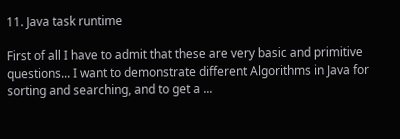11. Java task runtime

First of all I have to admit that these are very basic and primitive questions... I want to demonstrate different Algorithms in Java for sorting and searching, and to get a ...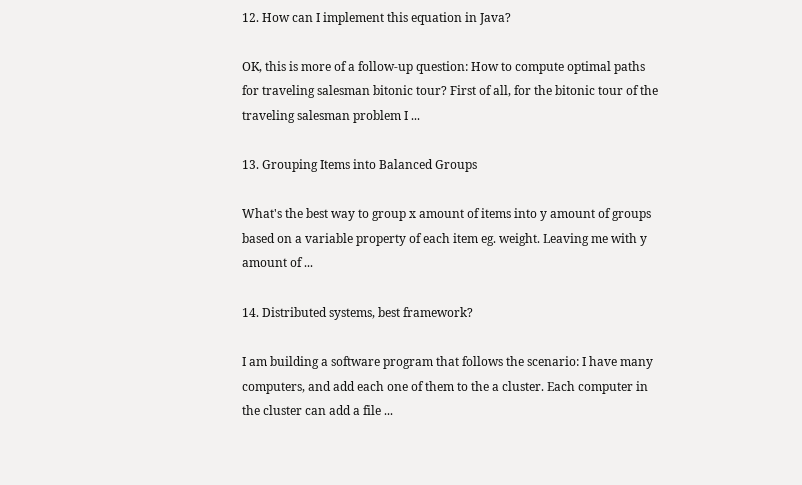12. How can I implement this equation in Java?

OK, this is more of a follow-up question: How to compute optimal paths for traveling salesman bitonic tour? First of all, for the bitonic tour of the traveling salesman problem I ...

13. Grouping Items into Balanced Groups

What's the best way to group x amount of items into y amount of groups based on a variable property of each item eg. weight. Leaving me with y amount of ...

14. Distributed systems, best framework?

I am building a software program that follows the scenario: I have many computers, and add each one of them to the a cluster. Each computer in the cluster can add a file ...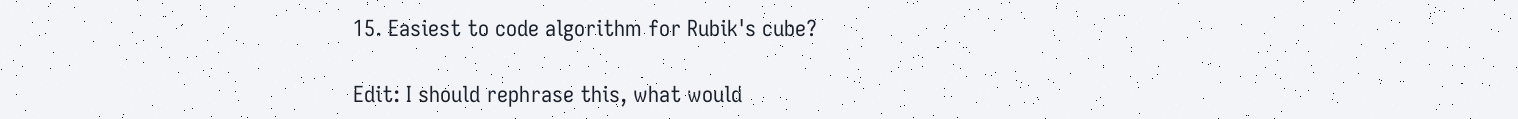15. Easiest to code algorithm for Rubik's cube?

Edit: I should rephrase this, what would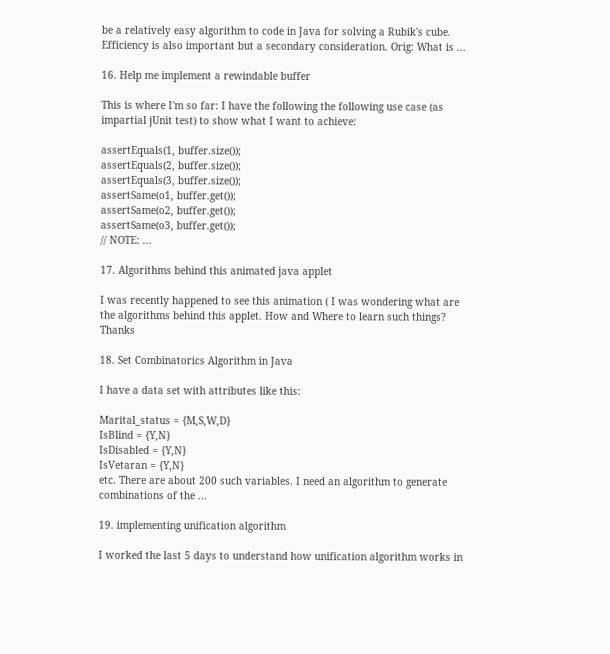be a relatively easy algorithm to code in Java for solving a Rubik's cube. Efficiency is also important but a secondary consideration. Orig: What is ...

16. Help me implement a rewindable buffer

This is where I'm so far: I have the following the following use case (as impartial jUnit test) to show what I want to achieve:

assertEquals(1, buffer.size());
assertEquals(2, buffer.size());
assertEquals(3, buffer.size());
assertSame(o1, buffer.get());
assertSame(o2, buffer.get());
assertSame(o3, buffer.get());
// NOTE: ...

17. Algorithms behind this animated java applet

I was recently happened to see this animation ( I was wondering what are the algorithms behind this applet. How and Where to learn such things? Thanks

18. Set Combinatorics Algorithm in Java

I have a data set with attributes like this:

Marital_status = {M,S,W,D}
IsBlind = {Y,N}
IsDisabled = {Y,N}
IsVetaran = {Y,N}
etc. There are about 200 such variables. I need an algorithm to generate combinations of the ...

19. implementing unification algorithm

I worked the last 5 days to understand how unification algorithm works in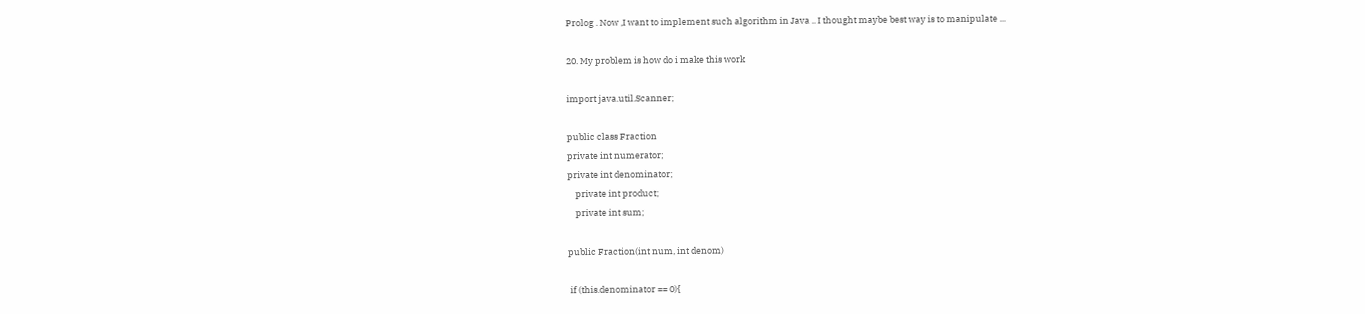Prolog . Now ,I want to implement such algorithm in Java .. I thought maybe best way is to manipulate ...

20. My problem is how do i make this work

import java.util.Scanner;

public class Fraction
private int numerator;
private int denominator;
    private int product;
    private int sum;

public Fraction(int num, int denom)

 if (this.denominator == 0){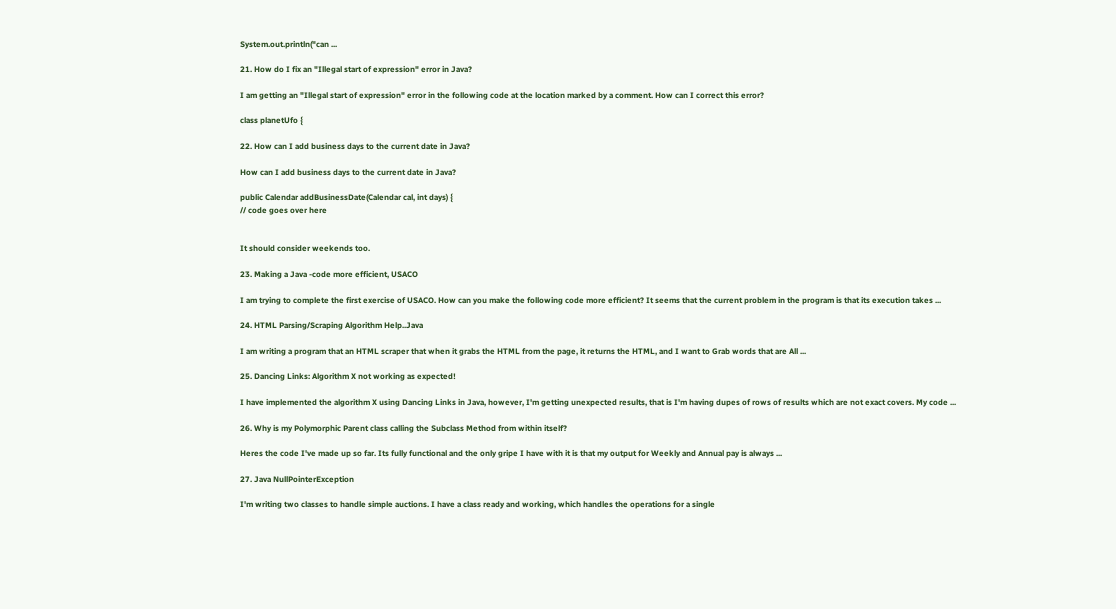System.out.println("can ...

21. How do I fix an "Illegal start of expression" error in Java?

I am getting an "Illegal start of expression" error in the following code at the location marked by a comment. How can I correct this error?

class planetUfo {

22. How can I add business days to the current date in Java?

How can I add business days to the current date in Java?

public Calendar addBusinessDate(Calendar cal, int days) {
// code goes over here


It should consider weekends too.

23. Making a Java -code more efficient, USACO

I am trying to complete the first exercise of USACO. How can you make the following code more efficient? It seems that the current problem in the program is that its execution takes ...

24. HTML Parsing/Scraping Algorithm Help..Java

I am writing a program that an HTML scraper that when it grabs the HTML from the page, it returns the HTML, and I want to Grab words that are All ...

25. Dancing Links: Algorithm X not working as expected!

I have implemented the algorithm X using Dancing Links in Java, however, I'm getting unexpected results, that is I'm having dupes of rows of results which are not exact covers. My code ...

26. Why is my Polymorphic Parent class calling the Subclass Method from within itself?

Heres the code I've made up so far. Its fully functional and the only gripe I have with it is that my output for Weekly and Annual pay is always ...

27. Java NullPointerException

I'm writing two classes to handle simple auctions. I have a class ready and working, which handles the operations for a single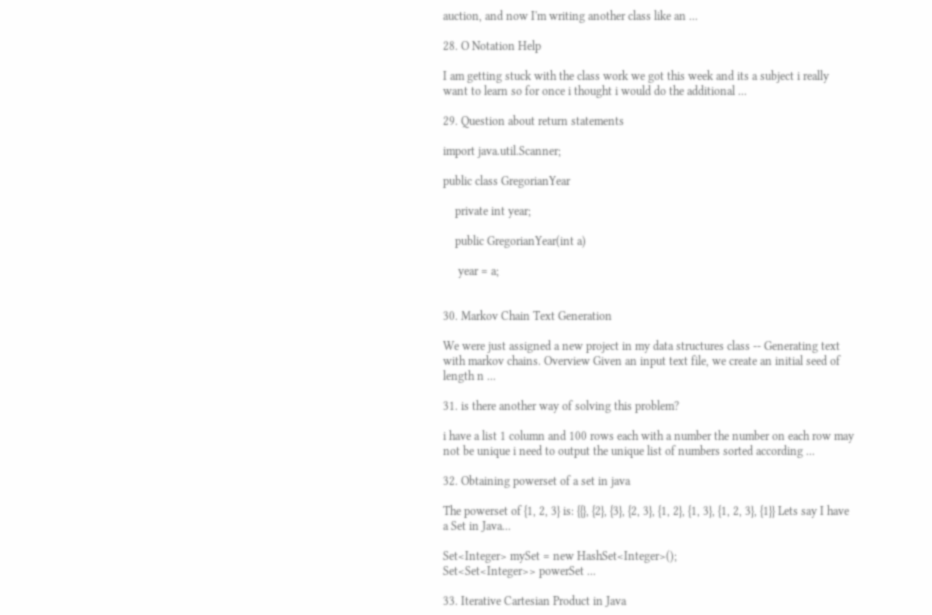auction, and now I'm writing another class like an ...

28. O Notation Help

I am getting stuck with the class work we got this week and its a subject i really want to learn so for once i thought i would do the additional ...

29. Question about return statements

import java.util.Scanner;

public class GregorianYear

    private int year;

    public GregorianYear(int a)

     year = a;


30. Markov Chain Text Generation

We were just assigned a new project in my data structures class -- Generating text with markov chains. Overview Given an input text file, we create an initial seed of length n ...

31. is there another way of solving this problem?

i have a list 1 column and 100 rows each with a number the number on each row may not be unique i need to output the unique list of numbers sorted according ...

32. Obtaining powerset of a set in java

The powerset of {1, 2, 3} is: {{}, {2}, {3}, {2, 3}, {1, 2}, {1, 3}, {1, 2, 3}, {1}} Lets say I have a Set in Java...

Set<Integer> mySet = new HashSet<Integer>();
Set<Set<Integer>> powerSet ...

33. Iterative Cartesian Product in Java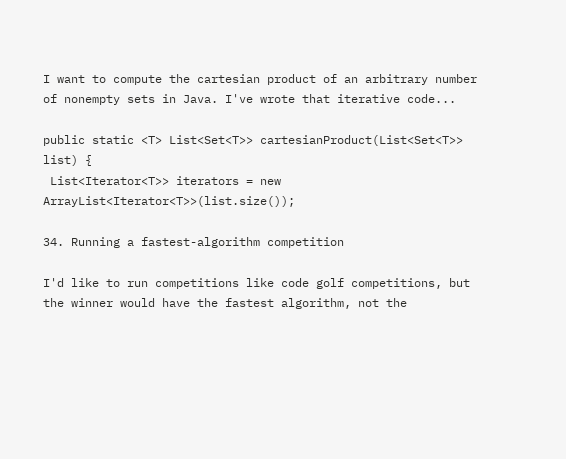I want to compute the cartesian product of an arbitrary number of nonempty sets in Java. I've wrote that iterative code...

public static <T> List<Set<T>> cartesianProduct(List<Set<T>> list) {
 List<Iterator<T>> iterators = new ArrayList<Iterator<T>>(list.size());

34. Running a fastest-algorithm competition

I'd like to run competitions like code golf competitions, but the winner would have the fastest algorithm, not the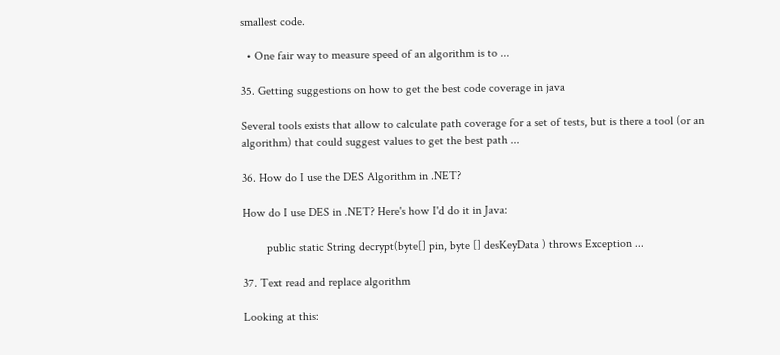smallest code.

  • One fair way to measure speed of an algorithm is to ...

35. Getting suggestions on how to get the best code coverage in java

Several tools exists that allow to calculate path coverage for a set of tests, but is there a tool (or an algorithm) that could suggest values to get the best path ...

36. How do I use the DES Algorithm in .NET?

How do I use DES in .NET? Here's how I'd do it in Java:

        public static String decrypt(byte[] pin, byte [] desKeyData ) throws Exception ...

37. Text read and replace algorithm

Looking at this: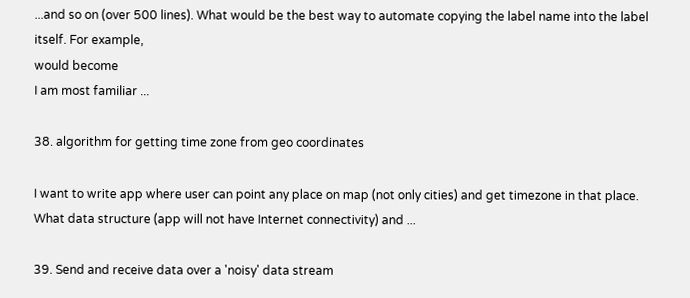...and so on (over 500 lines). What would be the best way to automate copying the label name into the label itself. For example,
would become
I am most familiar ...

38. algorithm for getting time zone from geo coordinates

I want to write app where user can point any place on map (not only cities) and get timezone in that place. What data structure (app will not have Internet connectivity) and ...

39. Send and receive data over a 'noisy' data stream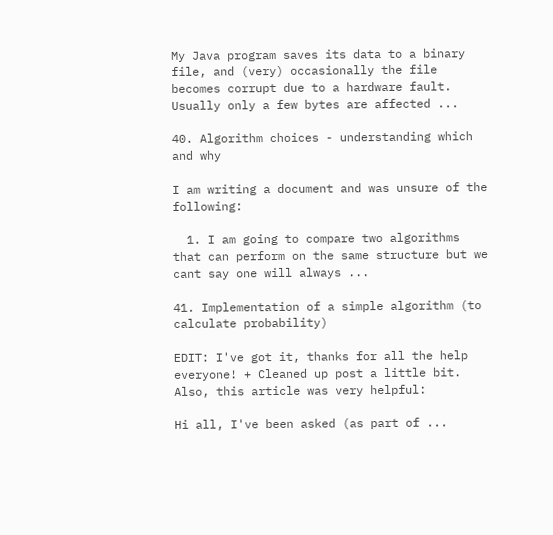My Java program saves its data to a binary file, and (very) occasionally the file becomes corrupt due to a hardware fault. Usually only a few bytes are affected ...

40. Algorithm choices - understanding which and why

I am writing a document and was unsure of the following:

  1. I am going to compare two algorithms that can perform on the same structure but we cant say one will always ...

41. Implementation of a simple algorithm (to calculate probability)

EDIT: I've got it, thanks for all the help everyone! + Cleaned up post a little bit. Also, this article was very helpful:

Hi all, I've been asked (as part of ...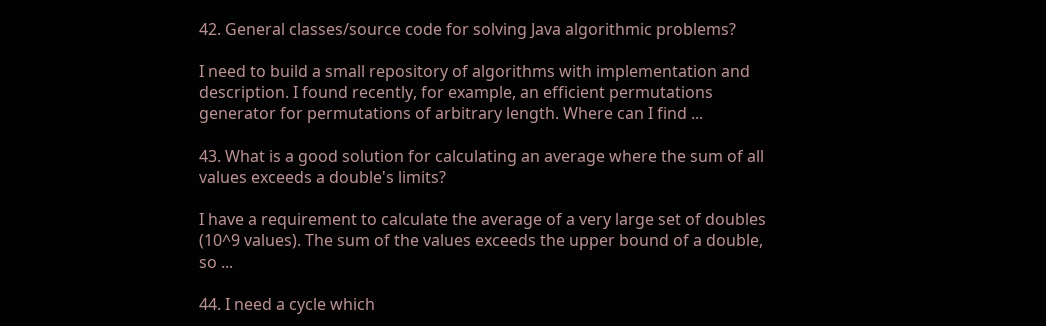42. General classes/source code for solving Java algorithmic problems?

I need to build a small repository of algorithms with implementation and description. I found recently, for example, an efficient permutations generator for permutations of arbitrary length. Where can I find ...

43. What is a good solution for calculating an average where the sum of all values exceeds a double's limits?

I have a requirement to calculate the average of a very large set of doubles (10^9 values). The sum of the values exceeds the upper bound of a double, so ...

44. I need a cycle which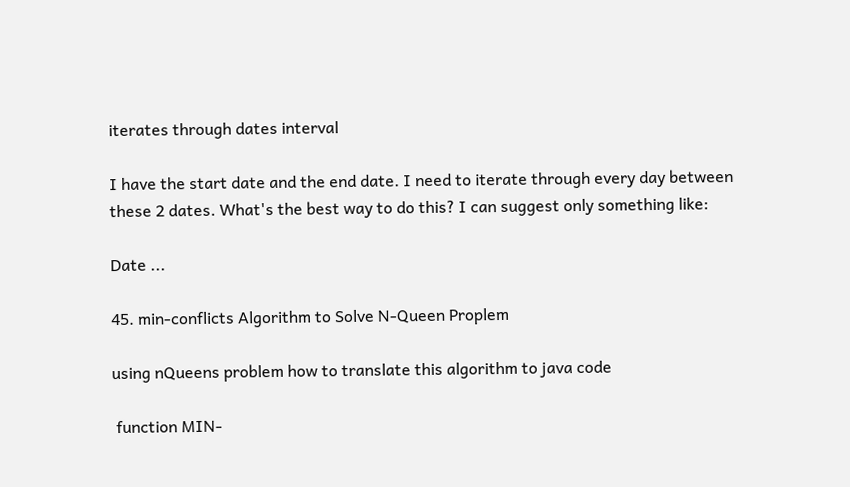iterates through dates interval

I have the start date and the end date. I need to iterate through every day between these 2 dates. What's the best way to do this? I can suggest only something like:

Date ...

45. min-conflicts Algorithm to Solve N-Queen Proplem

using nQueens problem how to translate this algorithm to java code

 function MIN-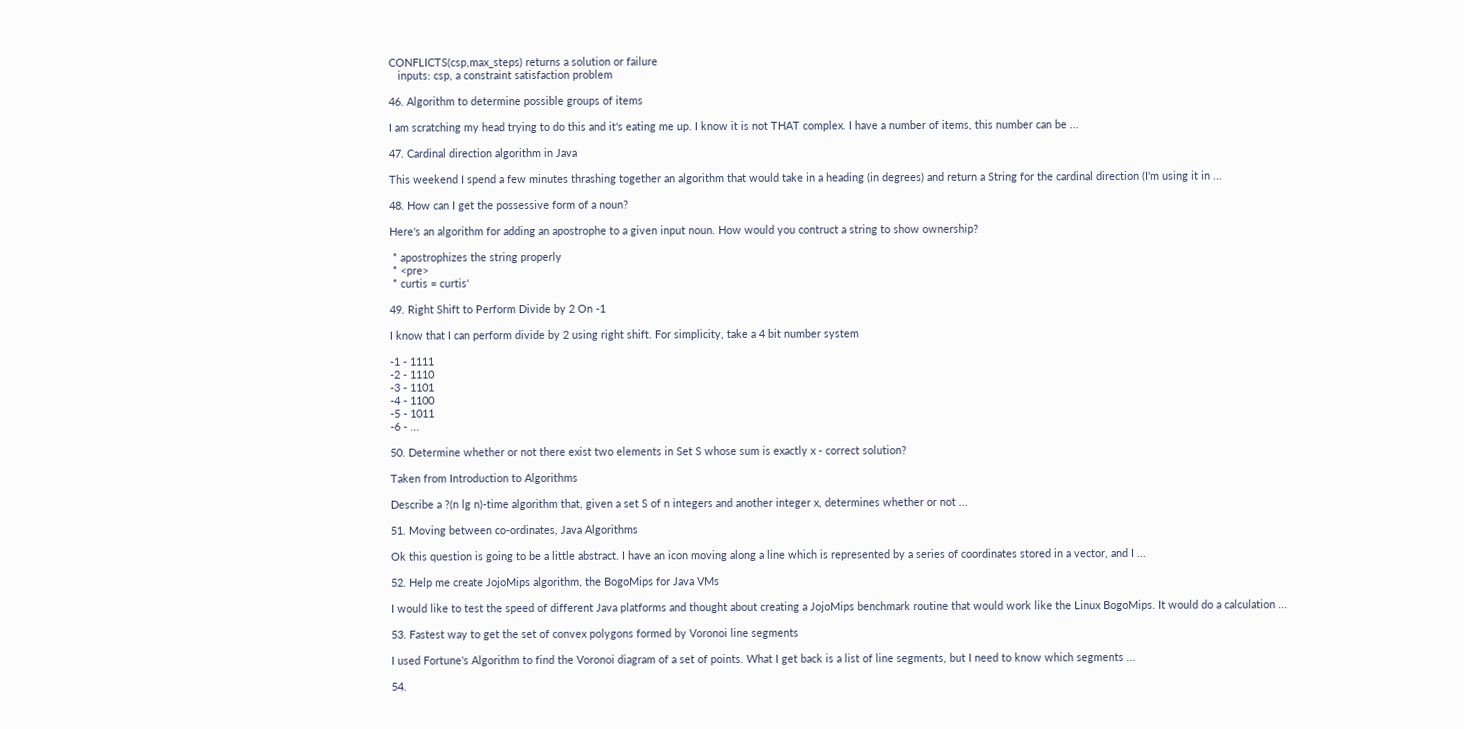CONFLICTS(csp,max_steps) returns a solution or failure
   inputs: csp, a constraint satisfaction problem

46. Algorithm to determine possible groups of items

I am scratching my head trying to do this and it's eating me up. I know it is not THAT complex. I have a number of items, this number can be ...

47. Cardinal direction algorithm in Java

This weekend I spend a few minutes thrashing together an algorithm that would take in a heading (in degrees) and return a String for the cardinal direction (I'm using it in ...

48. How can I get the possessive form of a noun?

Here's an algorithm for adding an apostrophe to a given input noun. How would you contruct a string to show ownership?

 * apostrophizes the string properly
 * <pre>
 * curtis = curtis'

49. Right Shift to Perform Divide by 2 On -1

I know that I can perform divide by 2 using right shift. For simplicity, take a 4 bit number system

-1 - 1111
-2 - 1110
-3 - 1101
-4 - 1100
-5 - 1011
-6 - ...

50. Determine whether or not there exist two elements in Set S whose sum is exactly x - correct solution?

Taken from Introduction to Algorithms

Describe a ?(n lg n)-time algorithm that, given a set S of n integers and another integer x, determines whether or not ...

51. Moving between co-ordinates, Java Algorithms

Ok this question is going to be a little abstract. I have an icon moving along a line which is represented by a series of coordinates stored in a vector, and I ...

52. Help me create JojoMips algorithm, the BogoMips for Java VMs

I would like to test the speed of different Java platforms and thought about creating a JojoMips benchmark routine that would work like the Linux BogoMips. It would do a calculation ...

53. Fastest way to get the set of convex polygons formed by Voronoi line segments

I used Fortune's Algorithm to find the Voronoi diagram of a set of points. What I get back is a list of line segments, but I need to know which segments ...

54.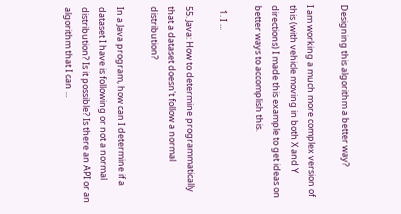Designing this algorithm a better way?

I am working a much more complex version of this (with vehicle moving in both X and Y directions) I made this example to get ideas on better ways to accomplish this.

  1. I ...

55. Java: How to determine programmatically that a dataset doesn't follow a normal distribution?

In a Java program, how can I determine if a dataset I have is following or not a normal distribution? Is it possible? Is there an API or an algorithm that I can ...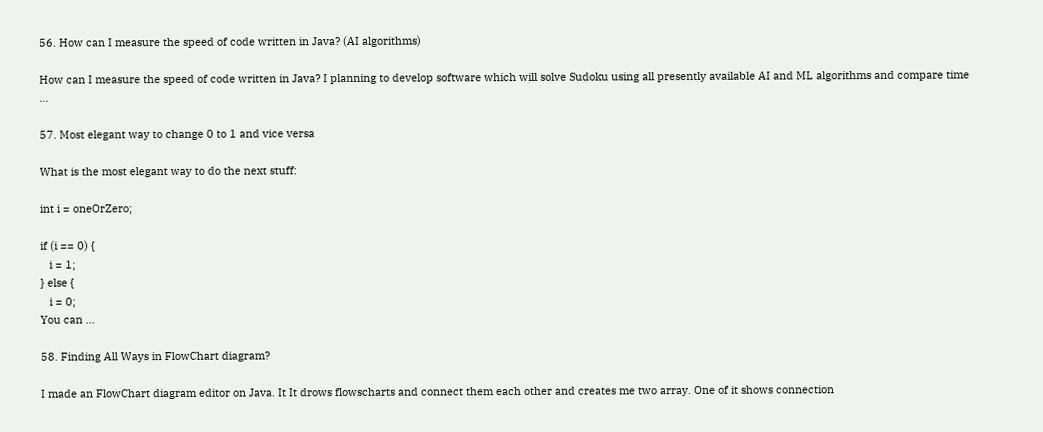56. How can I measure the speed of code written in Java? (AI algorithms)

How can I measure the speed of code written in Java? I planning to develop software which will solve Sudoku using all presently available AI and ML algorithms and compare time ...

57. Most elegant way to change 0 to 1 and vice versa

What is the most elegant way to do the next stuff:

int i = oneOrZero;

if (i == 0) {
   i = 1;
} else {
   i = 0;
You can ...

58. Finding All Ways in FlowChart diagram?

I made an FlowChart diagram editor on Java. It It drows flowscharts and connect them each other and creates me two array. One of it shows connection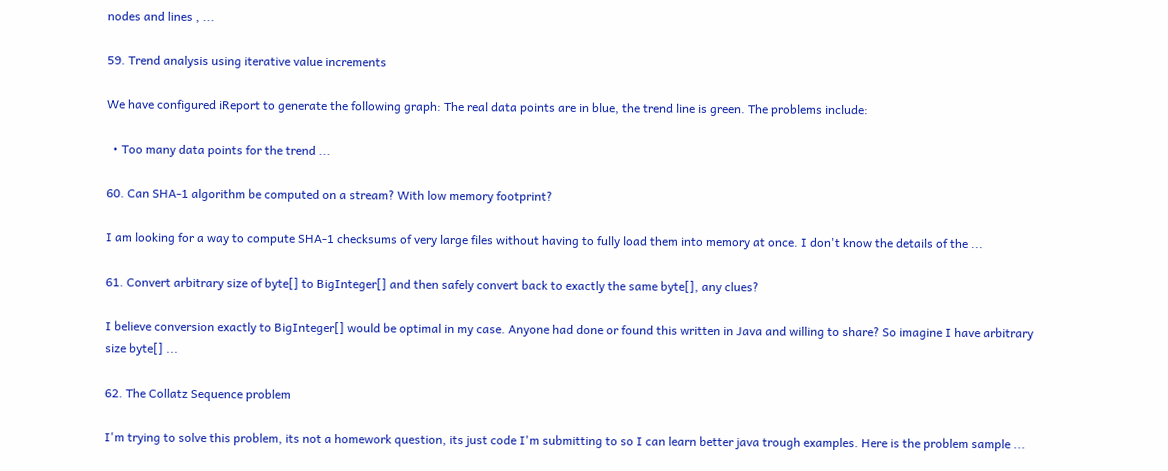nodes and lines , ...

59. Trend analysis using iterative value increments

We have configured iReport to generate the following graph: The real data points are in blue, the trend line is green. The problems include:

  • Too many data points for the trend ...

60. Can SHA-1 algorithm be computed on a stream? With low memory footprint?

I am looking for a way to compute SHA-1 checksums of very large files without having to fully load them into memory at once. I don't know the details of the ...

61. Convert arbitrary size of byte[] to BigInteger[] and then safely convert back to exactly the same byte[], any clues?

I believe conversion exactly to BigInteger[] would be optimal in my case. Anyone had done or found this written in Java and willing to share? So imagine I have arbitrary size byte[] ...

62. The Collatz Sequence problem

I'm trying to solve this problem, its not a homework question, its just code I'm submitting to so I can learn better java trough examples. Here is the problem sample ...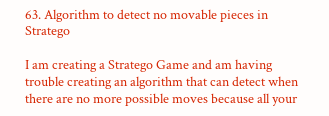63. Algorithm to detect no movable pieces in Stratego

I am creating a Stratego Game and am having trouble creating an algorithm that can detect when there are no more possible moves because all your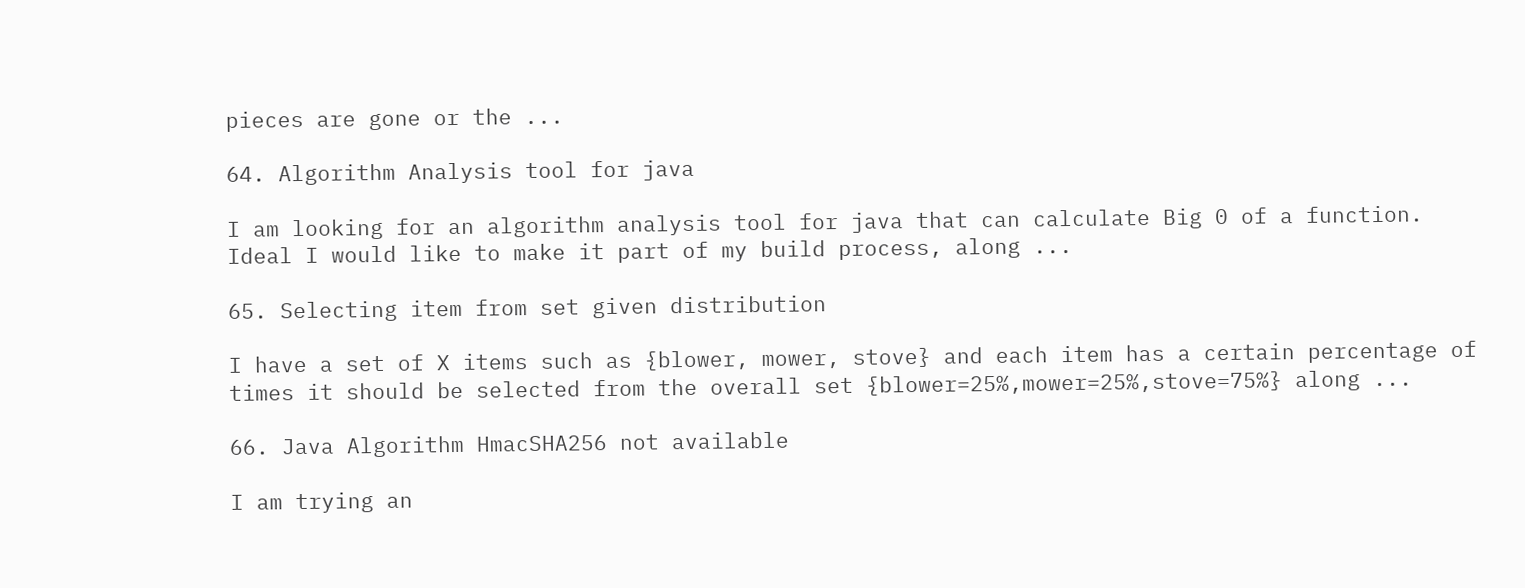pieces are gone or the ...

64. Algorithm Analysis tool for java

I am looking for an algorithm analysis tool for java that can calculate Big 0 of a function. Ideal I would like to make it part of my build process, along ...

65. Selecting item from set given distribution

I have a set of X items such as {blower, mower, stove} and each item has a certain percentage of times it should be selected from the overall set {blower=25%,mower=25%,stove=75%} along ...

66. Java Algorithm HmacSHA256 not available

I am trying an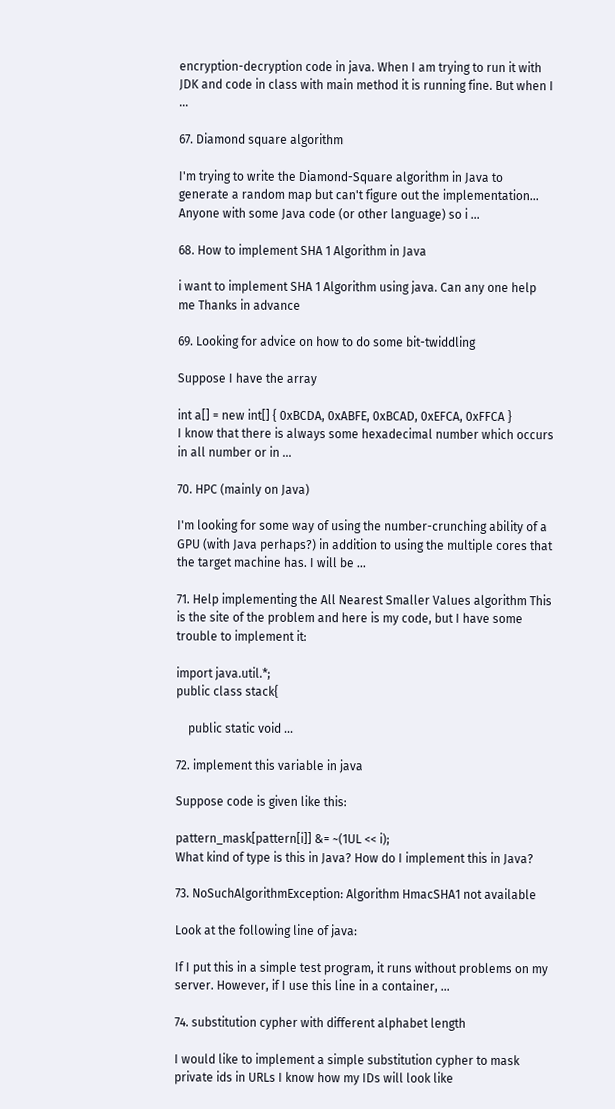encryption-decryption code in java. When I am trying to run it with JDK and code in class with main method it is running fine. But when I ...

67. Diamond square algorithm

I'm trying to write the Diamond-Square algorithm in Java to generate a random map but can't figure out the implementation... Anyone with some Java code (or other language) so i ...

68. How to implement SHA 1 Algorithm in Java

i want to implement SHA 1 Algorithm using java. Can any one help me Thanks in advance

69. Looking for advice on how to do some bit-twiddling

Suppose I have the array

int a[] = new int[] { 0xBCDA, 0xABFE, 0xBCAD, 0xEFCA, 0xFFCA }
I know that there is always some hexadecimal number which occurs in all number or in ...

70. HPC (mainly on Java)

I'm looking for some way of using the number-crunching ability of a GPU (with Java perhaps?) in addition to using the multiple cores that the target machine has. I will be ...

71. Help implementing the All Nearest Smaller Values algorithm This is the site of the problem and here is my code, but I have some trouble to implement it:

import java.util.*;
public class stack{

    public static void ...

72. implement this variable in java

Suppose code is given like this:

pattern_mask[pattern[i]] &= ~(1UL << i);
What kind of type is this in Java? How do I implement this in Java?

73. NoSuchAlgorithmException: Algorithm HmacSHA1 not available

Look at the following line of java:

If I put this in a simple test program, it runs without problems on my server. However, if I use this line in a container, ...

74. substitution cypher with different alphabet length

I would like to implement a simple substitution cypher to mask private ids in URLs I know how my IDs will look like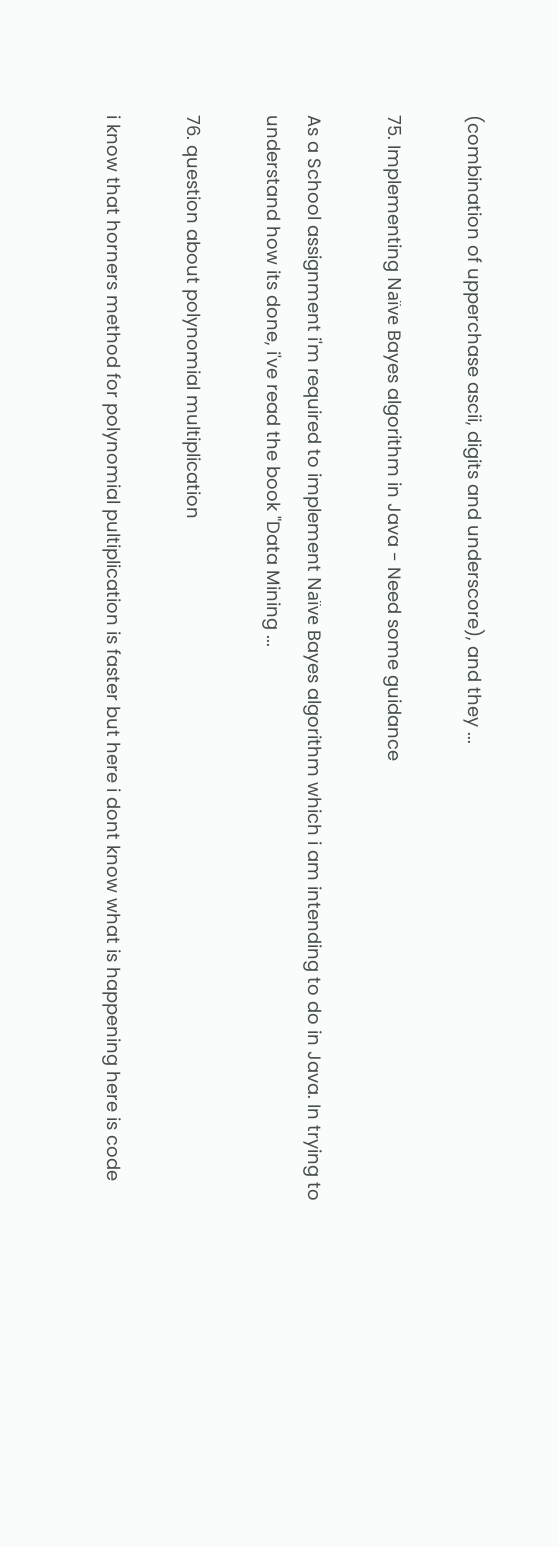(combination of upperchase ascii, digits and underscore), and they ...

75. Implementing Naïve Bayes algorithm in Java - Need some guidance

As a School assignment i'm required to implement Naïve Bayes algorithm which i am intending to do in Java. In trying to understand how its done, i've read the book "Data Mining ...

76. question about polynomial multiplication

i know that horners method for polynomial pultiplication is faster but here i dont know what is happening here is code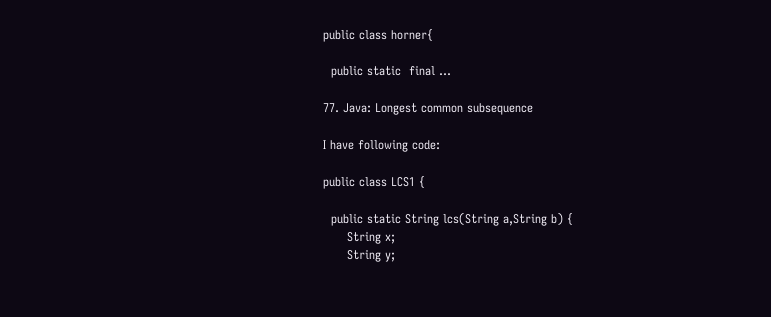public class horner{

  public static  final ...

77. Java: Longest common subsequence

I have following code:

public class LCS1 {

  public static String lcs(String a,String b) {
      String x;
      String y;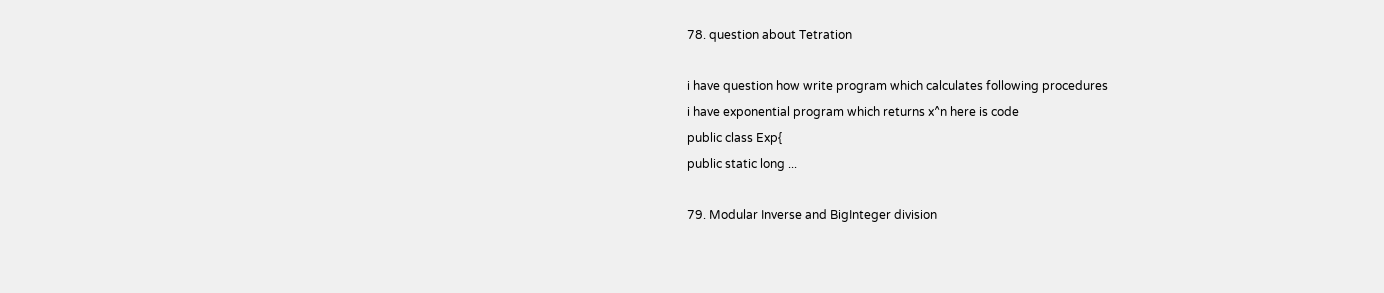78. question about Tetration

i have question how write program which calculates following procedures
i have exponential program which returns x^n here is code
public class Exp{
public static long ...

79. Modular Inverse and BigInteger division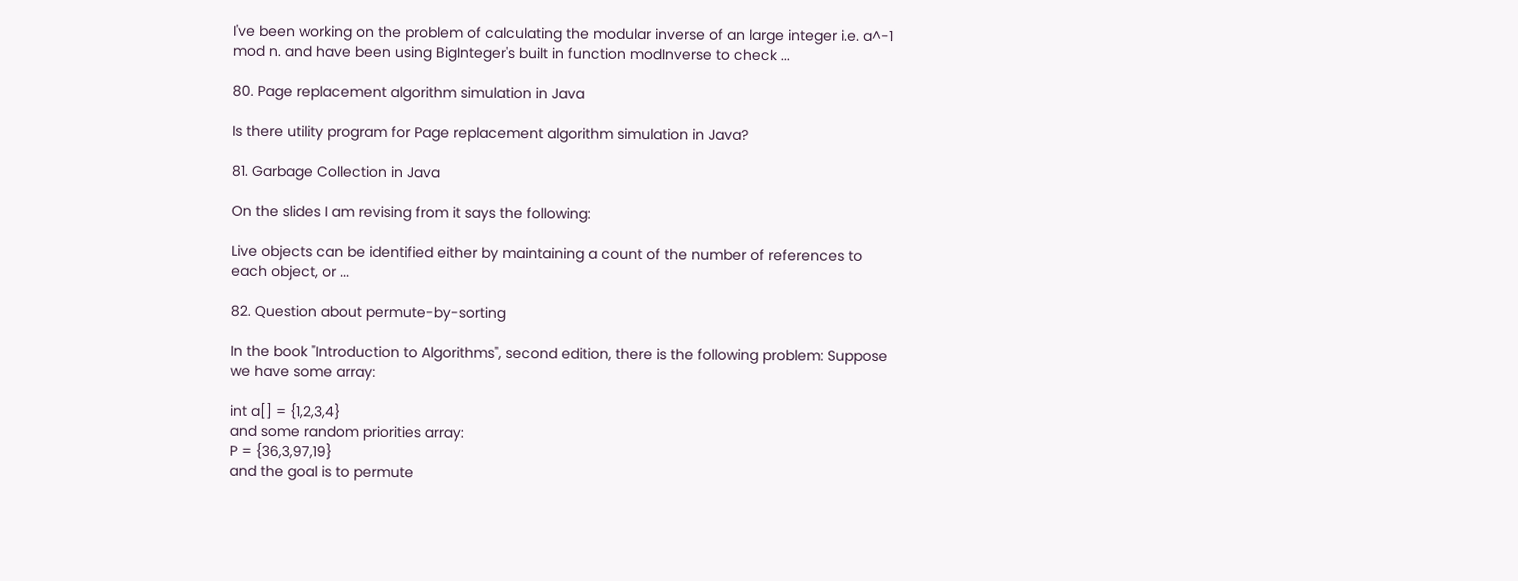I've been working on the problem of calculating the modular inverse of an large integer i.e. a^-1 mod n. and have been using BigInteger's built in function modInverse to check ...

80. Page replacement algorithm simulation in Java

Is there utility program for Page replacement algorithm simulation in Java?

81. Garbage Collection in Java

On the slides I am revising from it says the following:

Live objects can be identified either by maintaining a count of the number of references to each object, or ...

82. Question about permute-by-sorting

In the book "Introduction to Algorithms", second edition, there is the following problem: Suppose we have some array:

int a[] = {1,2,3,4}
and some random priorities array:
P = {36,3,97,19}
and the goal is to permute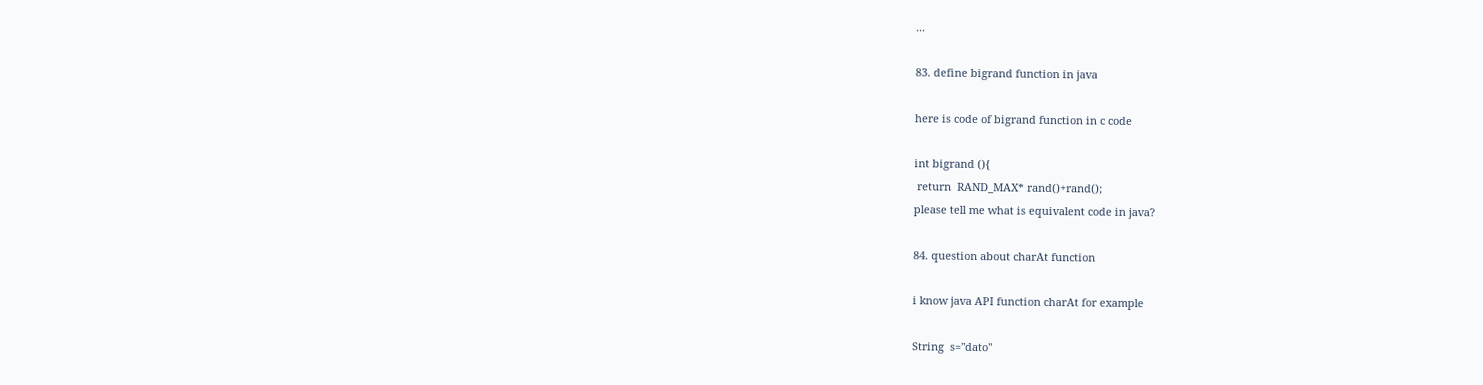...

83. define bigrand function in java

here is code of bigrand function in c code

int bigrand (){
 return  RAND_MAX* rand()+rand();
please tell me what is equivalent code in java?

84. question about charAt function

i know java API function charAt for example

String  s="dato"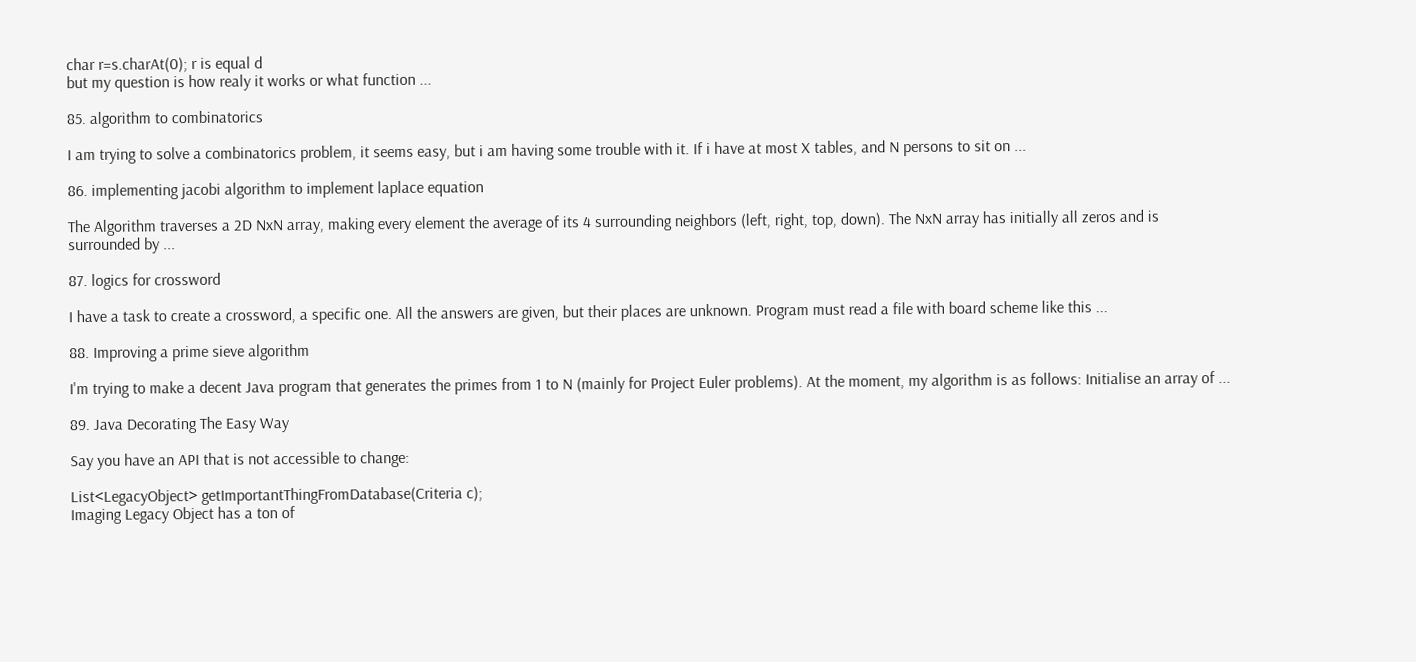char r=s.charAt(0); r is equal d
but my question is how realy it works or what function ...

85. algorithm to combinatorics

I am trying to solve a combinatorics problem, it seems easy, but i am having some trouble with it. If i have at most X tables, and N persons to sit on ...

86. implementing jacobi algorithm to implement laplace equation

The Algorithm traverses a 2D NxN array, making every element the average of its 4 surrounding neighbors (left, right, top, down). The NxN array has initially all zeros and is surrounded by ...

87. logics for crossword

I have a task to create a crossword, a specific one. All the answers are given, but their places are unknown. Program must read a file with board scheme like this ...

88. Improving a prime sieve algorithm

I'm trying to make a decent Java program that generates the primes from 1 to N (mainly for Project Euler problems). At the moment, my algorithm is as follows: Initialise an array of ...

89. Java Decorating The Easy Way

Say you have an API that is not accessible to change:

List<LegacyObject> getImportantThingFromDatabase(Criteria c);
Imaging Legacy Object has a ton of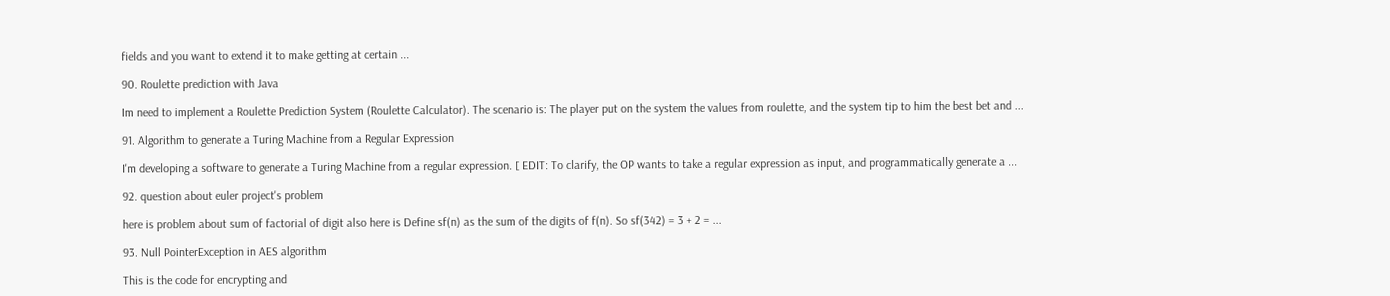fields and you want to extend it to make getting at certain ...

90. Roulette prediction with Java

Im need to implement a Roulette Prediction System (Roulette Calculator). The scenario is: The player put on the system the values from roulette, and the system tip to him the best bet and ...

91. Algorithm to generate a Turing Machine from a Regular Expression

I'm developing a software to generate a Turing Machine from a regular expression. [ EDIT: To clarify, the OP wants to take a regular expression as input, and programmatically generate a ...

92. question about euler project's problem

here is problem about sum of factorial of digit also here is Define sf(n) as the sum of the digits of f(n). So sf(342) = 3 + 2 = ...

93. Null PointerException in AES algorithm

This is the code for encrypting and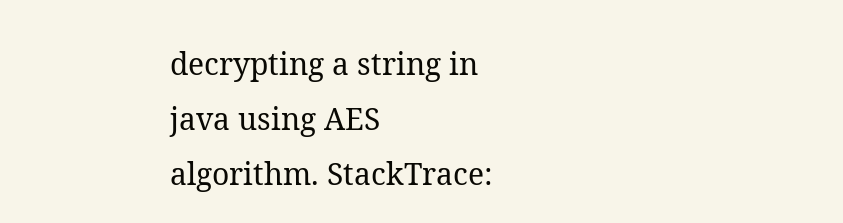decrypting a string in java using AES algorithm. StackTrace: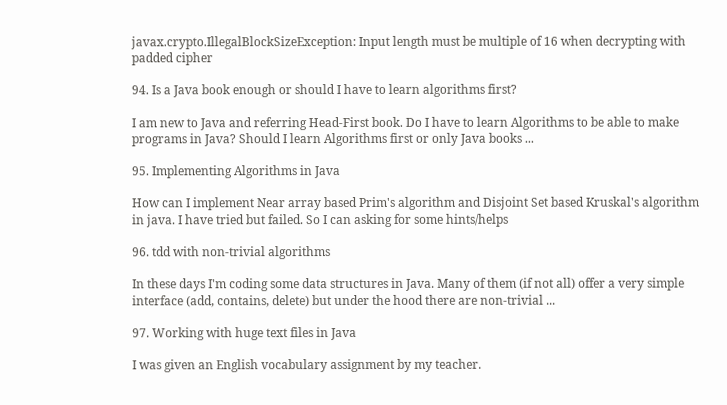javax.crypto.IllegalBlockSizeException: Input length must be multiple of 16 when decrypting with padded cipher

94. Is a Java book enough or should I have to learn algorithms first?

I am new to Java and referring Head-First book. Do I have to learn Algorithms to be able to make programs in Java? Should I learn Algorithms first or only Java books ...

95. Implementing Algorithms in Java

How can I implement Near array based Prim's algorithm and Disjoint Set based Kruskal's algorithm in java. I have tried but failed. So I can asking for some hints/helps

96. tdd with non-trivial algorithms

In these days I'm coding some data structures in Java. Many of them (if not all) offer a very simple interface (add, contains, delete) but under the hood there are non-trivial ...

97. Working with huge text files in Java

I was given an English vocabulary assignment by my teacher.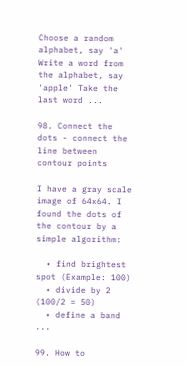Choose a random alphabet, say 'a' Write a word from the alphabet, say 'apple' Take the last word ...

98. Connect the dots - connect the line between contour points

I have a gray scale image of 64x64. I found the dots of the contour by a simple algorithm:

  • find brightest spot (Example: 100)
  • divide by 2 (100/2 = 50)
  • define a band ...

99. How to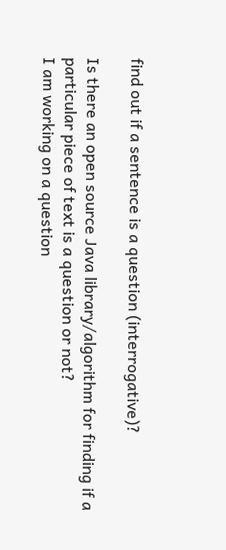find out if a sentence is a question (interrogative)?

Is there an open source Java library/algorithm for finding if a particular piece of text is a question or not?
I am working on a question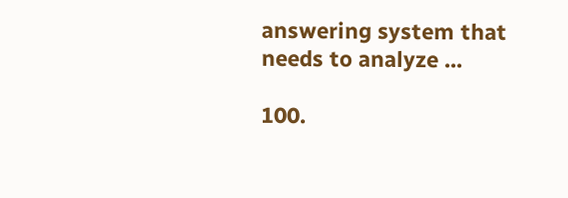answering system that needs to analyze ...

100.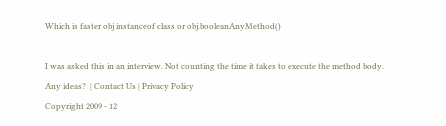Which is faster obj instanceof class or obj.booleanAnyMethod()

I was asked this in an interview. Not counting the time it takes to execute the method body. Any ideas?  | Contact Us | Privacy Policy
Copyright 2009 - 12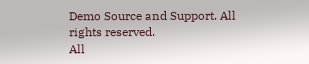Demo Source and Support. All rights reserved.
All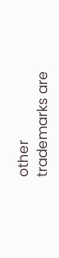other trademarks are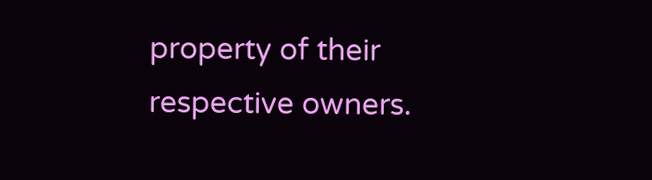property of their respective owners.